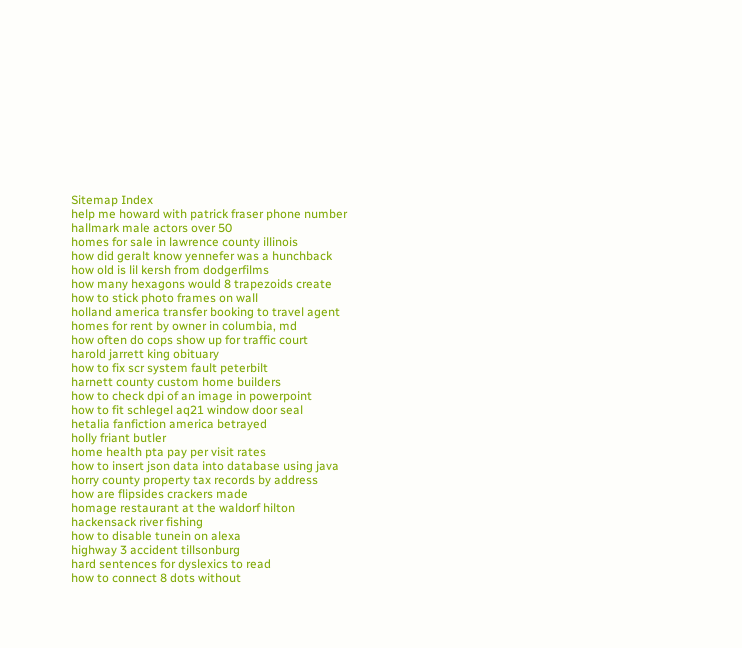Sitemap Index
help me howard with patrick fraser phone number
hallmark male actors over 50
homes for sale in lawrence county illinois
how did geralt know yennefer was a hunchback
how old is lil kersh from dodgerfilms
how many hexagons would 8 trapezoids create
how to stick photo frames on wall
holland america transfer booking to travel agent
homes for rent by owner in columbia, md
how often do cops show up for traffic court
harold jarrett king obituary
how to fix scr system fault peterbilt
harnett county custom home builders
how to check dpi of an image in powerpoint
how to fit schlegel aq21 window door seal
hetalia fanfiction america betrayed
holly friant butler
home health pta pay per visit rates
how to insert json data into database using java
horry county property tax records by address
how are flipsides crackers made
homage restaurant at the waldorf hilton
hackensack river fishing
how to disable tunein on alexa
highway 3 accident tillsonburg
hard sentences for dyslexics to read
how to connect 8 dots without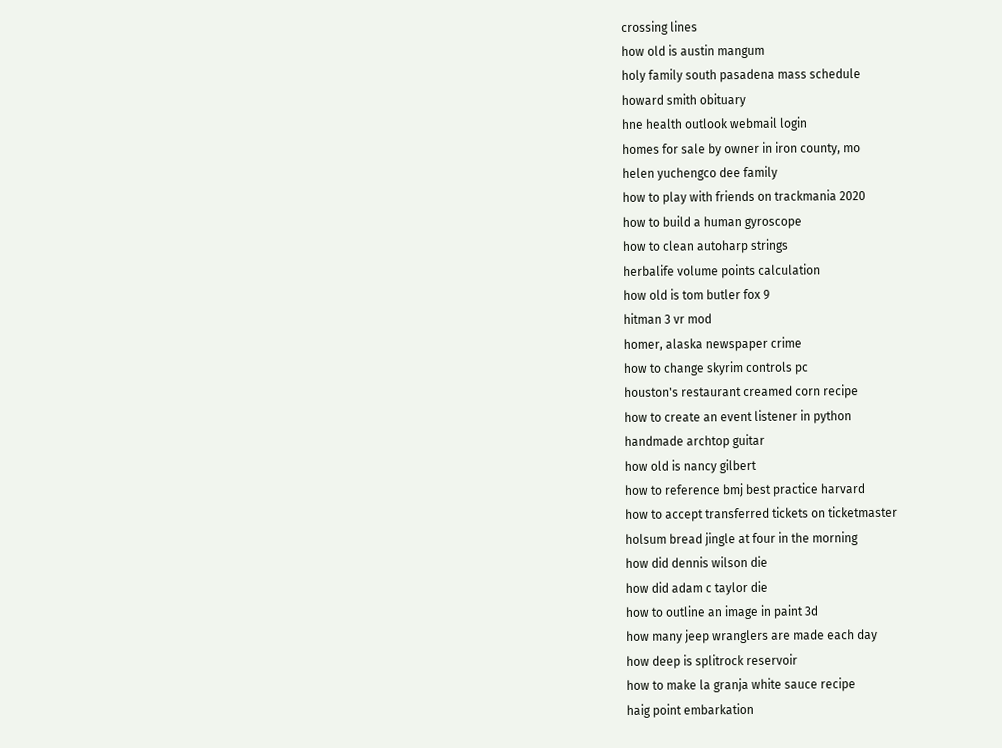crossing lines
how old is austin mangum
holy family south pasadena mass schedule
howard smith obituary
hne health outlook webmail login
homes for sale by owner in iron county, mo
helen yuchengco dee family
how to play with friends on trackmania 2020
how to build a human gyroscope
how to clean autoharp strings
herbalife volume points calculation
how old is tom butler fox 9
hitman 3 vr mod
homer, alaska newspaper crime
how to change skyrim controls pc
houston's restaurant creamed corn recipe
how to create an event listener in python
handmade archtop guitar
how old is nancy gilbert
how to reference bmj best practice harvard
how to accept transferred tickets on ticketmaster
holsum bread jingle at four in the morning
how did dennis wilson die
how did adam c taylor die
how to outline an image in paint 3d
how many jeep wranglers are made each day
how deep is splitrock reservoir
how to make la granja white sauce recipe
haig point embarkation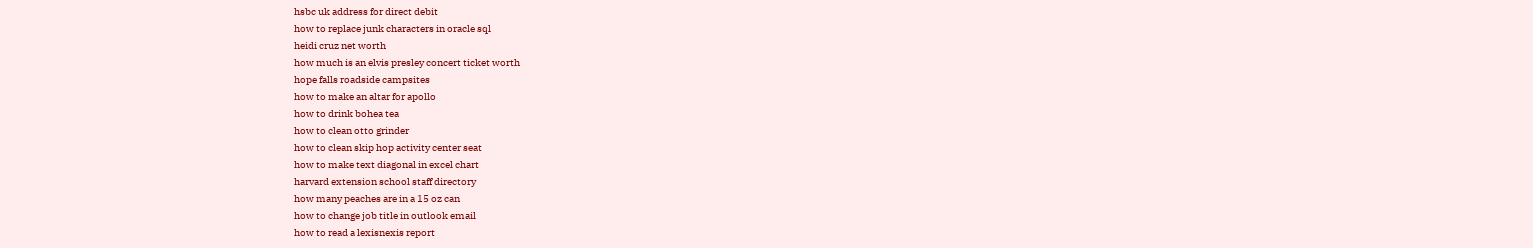hsbc uk address for direct debit
how to replace junk characters in oracle sql
heidi cruz net worth
how much is an elvis presley concert ticket worth
hope falls roadside campsites
how to make an altar for apollo
how to drink bohea tea
how to clean otto grinder
how to clean skip hop activity center seat
how to make text diagonal in excel chart
harvard extension school staff directory
how many peaches are in a 15 oz can
how to change job title in outlook email
how to read a lexisnexis report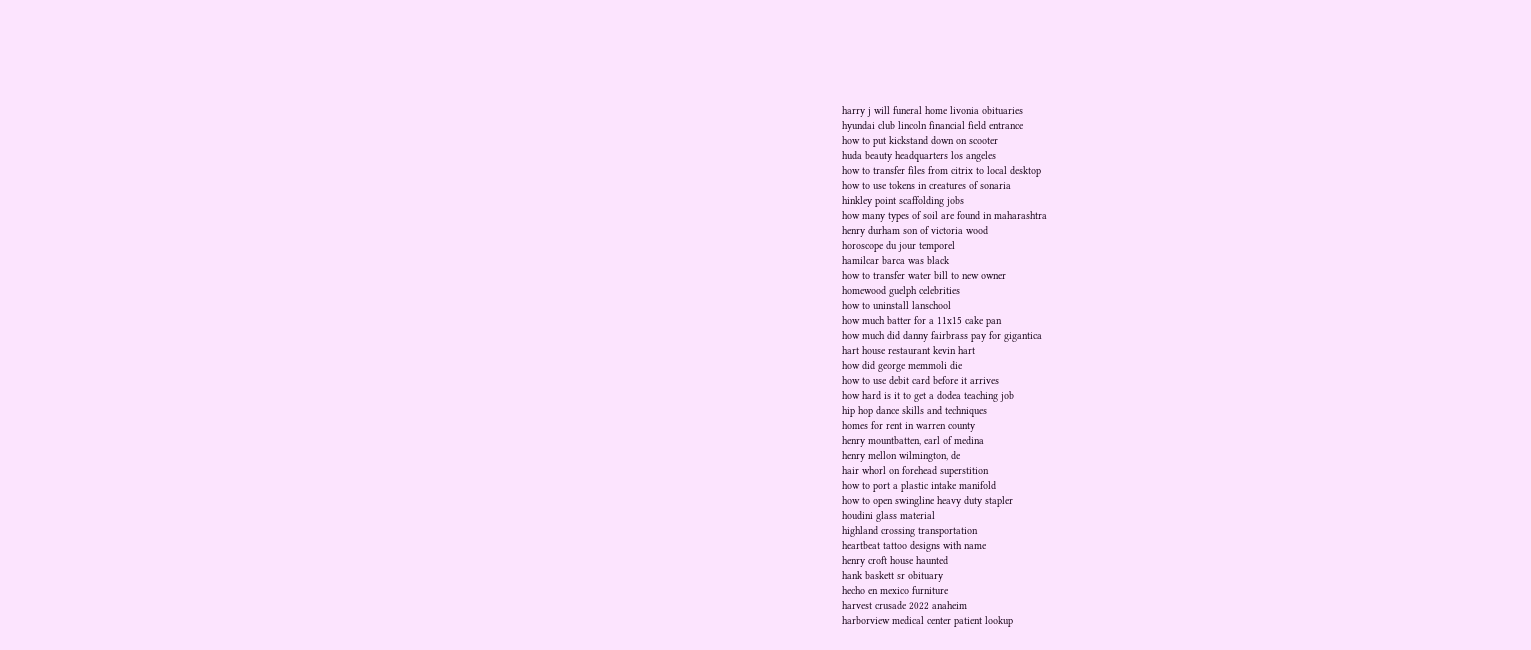harry j will funeral home livonia obituaries
hyundai club lincoln financial field entrance
how to put kickstand down on scooter
huda beauty headquarters los angeles
how to transfer files from citrix to local desktop
how to use tokens in creatures of sonaria
hinkley point scaffolding jobs
how many types of soil are found in maharashtra
henry durham son of victoria wood
horoscope du jour temporel
hamilcar barca was black
how to transfer water bill to new owner
homewood guelph celebrities
how to uninstall lanschool
how much batter for a 11x15 cake pan
how much did danny fairbrass pay for gigantica
hart house restaurant kevin hart
how did george memmoli die
how to use debit card before it arrives
how hard is it to get a dodea teaching job
hip hop dance skills and techniques
homes for rent in warren county
henry mountbatten, earl of medina
henry mellon wilmington, de
hair whorl on forehead superstition
how to port a plastic intake manifold
how to open swingline heavy duty stapler
houdini glass material
highland crossing transportation
heartbeat tattoo designs with name
henry croft house haunted
hank baskett sr obituary
hecho en mexico furniture
harvest crusade 2022 anaheim
harborview medical center patient lookup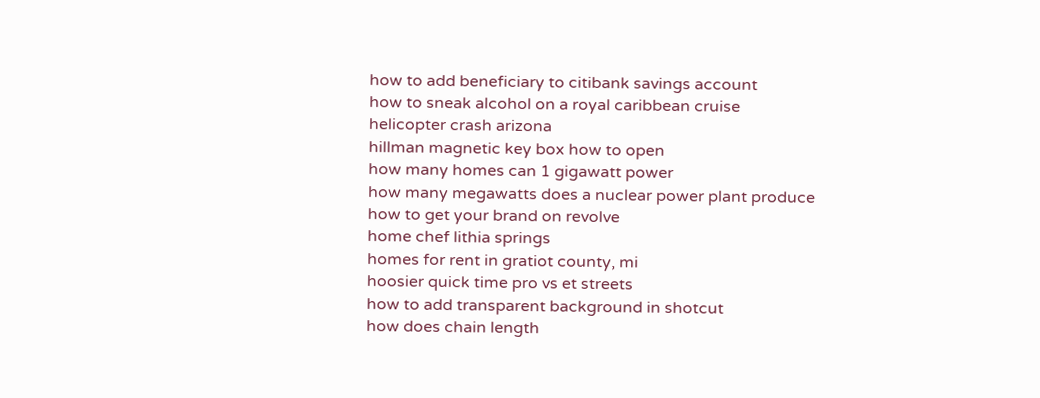how to add beneficiary to citibank savings account
how to sneak alcohol on a royal caribbean cruise
helicopter crash arizona
hillman magnetic key box how to open
how many homes can 1 gigawatt power
how many megawatts does a nuclear power plant produce
how to get your brand on revolve
home chef lithia springs
homes for rent in gratiot county, mi
hoosier quick time pro vs et streets
how to add transparent background in shotcut
how does chain length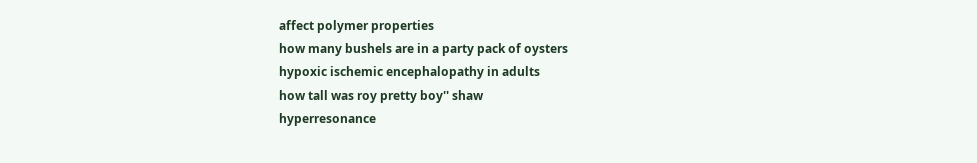affect polymer properties
how many bushels are in a party pack of oysters
hypoxic ischemic encephalopathy in adults
how tall was roy pretty boy'' shaw
hyperresonance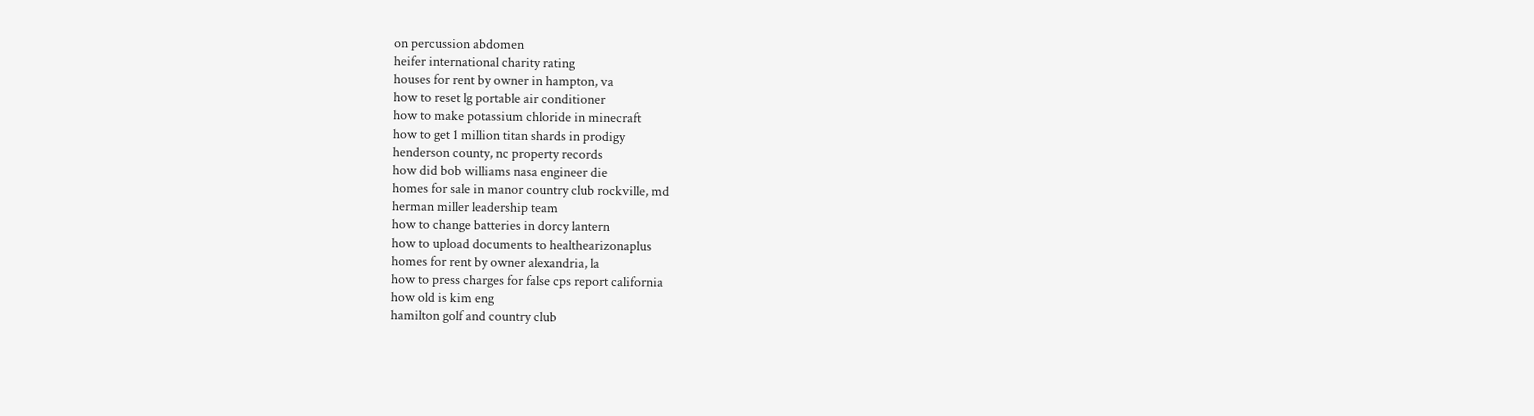on percussion abdomen
heifer international charity rating
houses for rent by owner in hampton, va
how to reset lg portable air conditioner
how to make potassium chloride in minecraft
how to get 1 million titan shards in prodigy
henderson county, nc property records
how did bob williams nasa engineer die
homes for sale in manor country club rockville, md
herman miller leadership team
how to change batteries in dorcy lantern
how to upload documents to healthearizonaplus
homes for rent by owner alexandria, la
how to press charges for false cps report california
how old is kim eng
hamilton golf and country club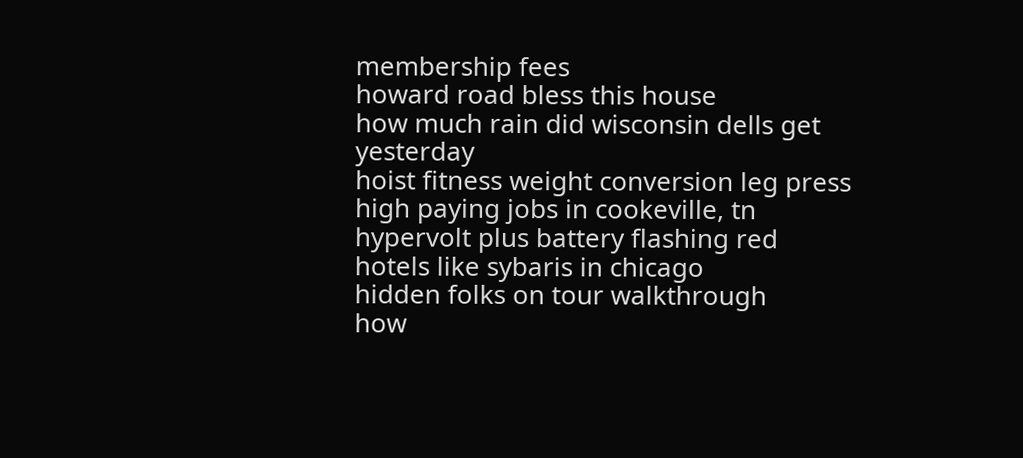membership fees
howard road bless this house
how much rain did wisconsin dells get yesterday
hoist fitness weight conversion leg press
high paying jobs in cookeville, tn
hypervolt plus battery flashing red
hotels like sybaris in chicago
hidden folks on tour walkthrough
how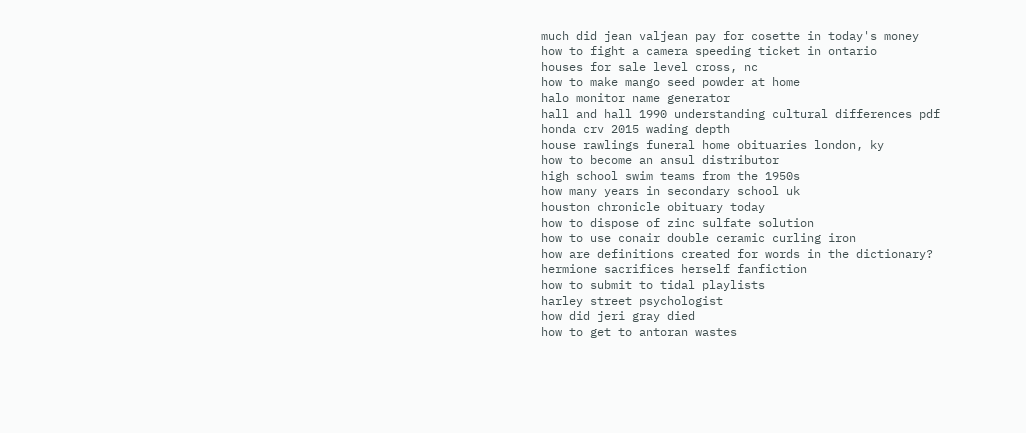much did jean valjean pay for cosette in today's money
how to fight a camera speeding ticket in ontario
houses for sale level cross, nc
how to make mango seed powder at home
halo monitor name generator
hall and hall 1990 understanding cultural differences pdf
honda crv 2015 wading depth
house rawlings funeral home obituaries london, ky
how to become an ansul distributor
high school swim teams from the 1950s
how many years in secondary school uk
houston chronicle obituary today
how to dispose of zinc sulfate solution
how to use conair double ceramic curling iron
how are definitions created for words in the dictionary?
hermione sacrifices herself fanfiction
how to submit to tidal playlists
harley street psychologist
how did jeri gray died
how to get to antoran wastes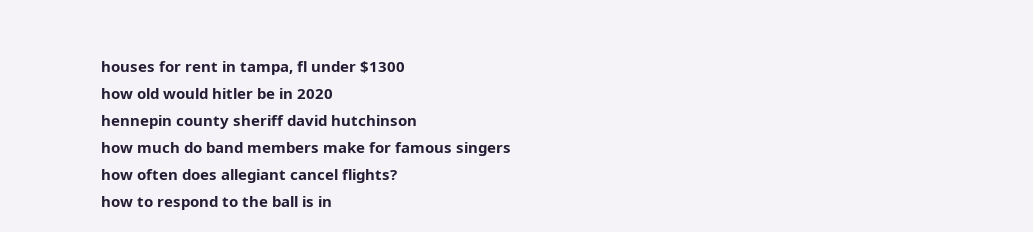houses for rent in tampa, fl under $1300
how old would hitler be in 2020
hennepin county sheriff david hutchinson
how much do band members make for famous singers
how often does allegiant cancel flights?
how to respond to the ball is in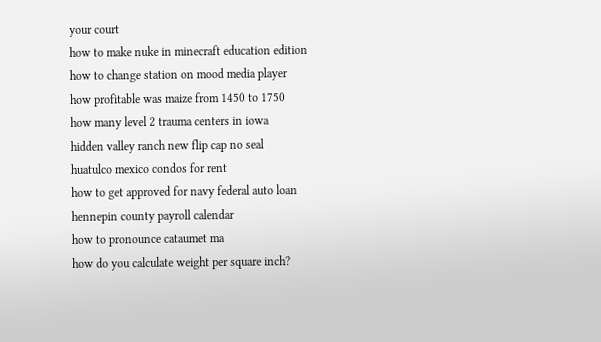your court
how to make nuke in minecraft education edition
how to change station on mood media player
how profitable was maize from 1450 to 1750
how many level 2 trauma centers in iowa
hidden valley ranch new flip cap no seal
huatulco mexico condos for rent
how to get approved for navy federal auto loan
hennepin county payroll calendar
how to pronounce cataumet ma
how do you calculate weight per square inch?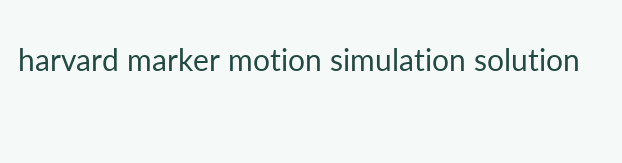harvard marker motion simulation solution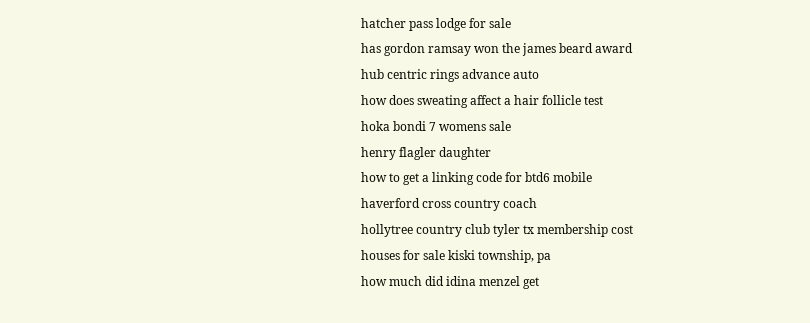hatcher pass lodge for sale
has gordon ramsay won the james beard award
hub centric rings advance auto
how does sweating affect a hair follicle test
hoka bondi 7 womens sale
henry flagler daughter
how to get a linking code for btd6 mobile
haverford cross country coach
hollytree country club tyler tx membership cost
houses for sale kiski township, pa
how much did idina menzel get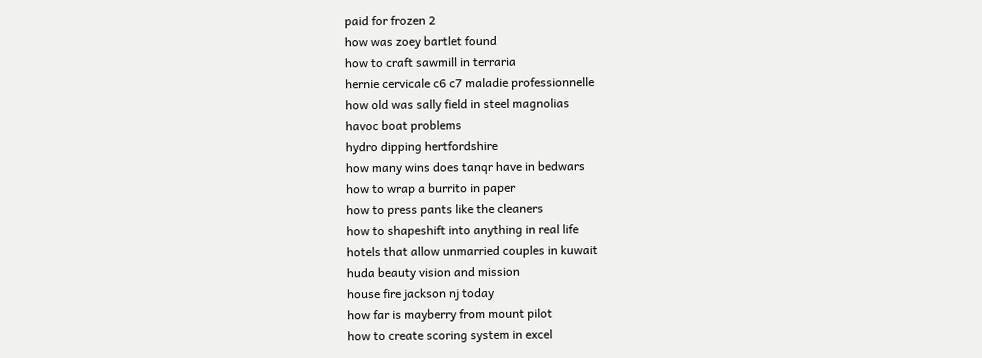paid for frozen 2
how was zoey bartlet found
how to craft sawmill in terraria
hernie cervicale c6 c7 maladie professionnelle
how old was sally field in steel magnolias
havoc boat problems
hydro dipping hertfordshire
how many wins does tanqr have in bedwars
how to wrap a burrito in paper
how to press pants like the cleaners
how to shapeshift into anything in real life
hotels that allow unmarried couples in kuwait
huda beauty vision and mission
house fire jackson nj today
how far is mayberry from mount pilot
how to create scoring system in excel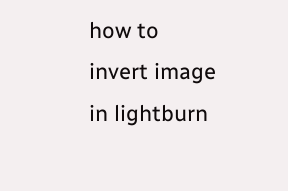how to invert image in lightburn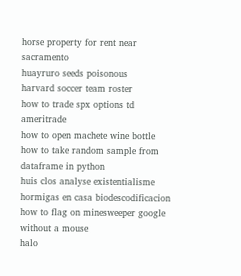horse property for rent near sacramento
huayruro seeds poisonous
harvard soccer team roster
how to trade spx options td ameritrade
how to open machete wine bottle
how to take random sample from dataframe in python
huis clos analyse existentialisme
hormigas en casa biodescodificacion
how to flag on minesweeper google without a mouse
halo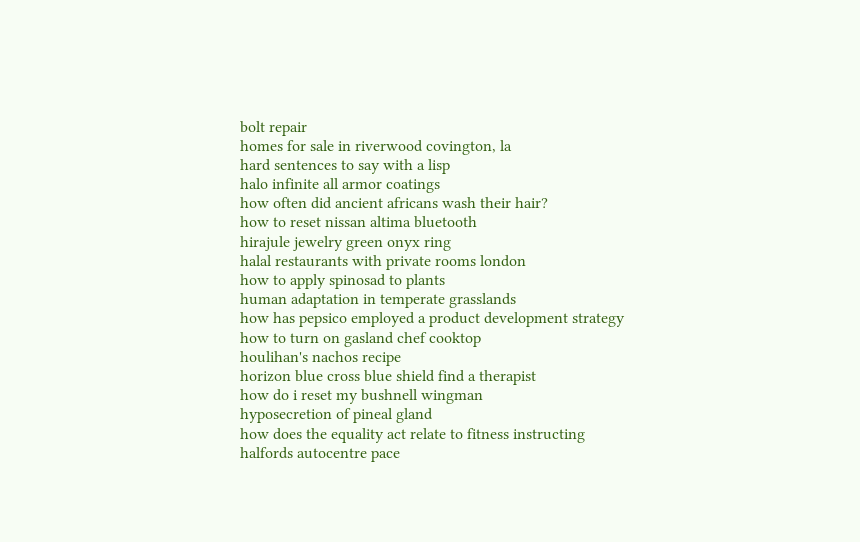bolt repair
homes for sale in riverwood covington, la
hard sentences to say with a lisp
halo infinite all armor coatings
how often did ancient africans wash their hair?
how to reset nissan altima bluetooth
hirajule jewelry green onyx ring
halal restaurants with private rooms london
how to apply spinosad to plants
human adaptation in temperate grasslands
how has pepsico employed a product development strategy
how to turn on gasland chef cooktop
houlihan's nachos recipe
horizon blue cross blue shield find a therapist
how do i reset my bushnell wingman
hyposecretion of pineal gland
how does the equality act relate to fitness instructing
halfords autocentre pace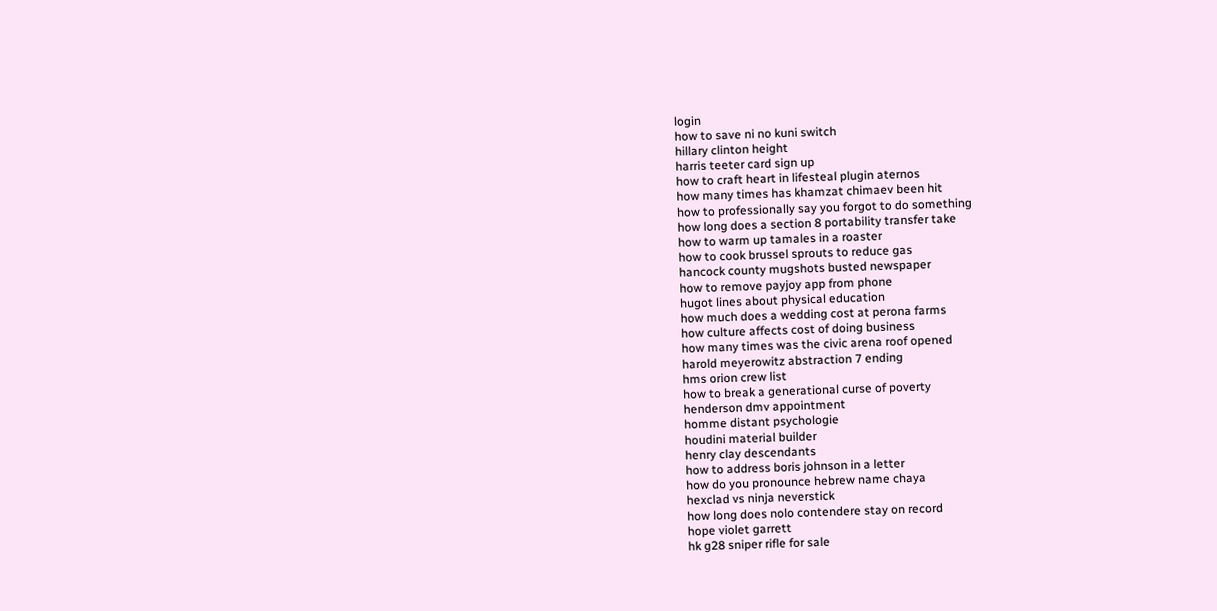login
how to save ni no kuni switch
hillary clinton height
harris teeter card sign up
how to craft heart in lifesteal plugin aternos
how many times has khamzat chimaev been hit
how to professionally say you forgot to do something
how long does a section 8 portability transfer take
how to warm up tamales in a roaster
how to cook brussel sprouts to reduce gas
hancock county mugshots busted newspaper
how to remove payjoy app from phone
hugot lines about physical education
how much does a wedding cost at perona farms
how culture affects cost of doing business
how many times was the civic arena roof opened
harold meyerowitz abstraction 7 ending
hms orion crew list
how to break a generational curse of poverty
henderson dmv appointment
homme distant psychologie
houdini material builder
henry clay descendants
how to address boris johnson in a letter
how do you pronounce hebrew name chaya
hexclad vs ninja neverstick
how long does nolo contendere stay on record
hope violet garrett
hk g28 sniper rifle for sale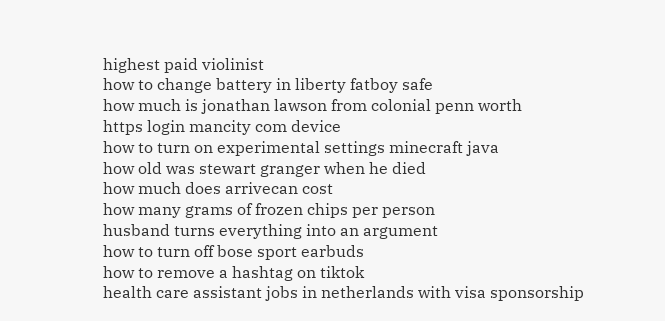highest paid violinist
how to change battery in liberty fatboy safe
how much is jonathan lawson from colonial penn worth
https login mancity com device
how to turn on experimental settings minecraft java
how old was stewart granger when he died
how much does arrivecan cost
how many grams of frozen chips per person
husband turns everything into an argument
how to turn off bose sport earbuds
how to remove a hashtag on tiktok
health care assistant jobs in netherlands with visa sponsorship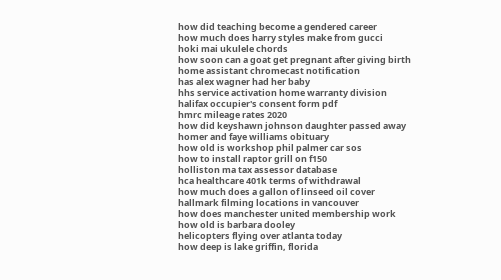how did teaching become a gendered career
how much does harry styles make from gucci
hoki mai ukulele chords
how soon can a goat get pregnant after giving birth
home assistant chromecast notification
has alex wagner had her baby
hhs service activation home warranty division
halifax occupier's consent form pdf
hmrc mileage rates 2020
how did keyshawn johnson daughter passed away
homer and faye williams obituary
how old is workshop phil palmer car sos
how to install raptor grill on f150
holliston ma tax assessor database
hca healthcare 401k terms of withdrawal
how much does a gallon of linseed oil cover
hallmark filming locations in vancouver
how does manchester united membership work
how old is barbara dooley
helicopters flying over atlanta today
how deep is lake griffin, florida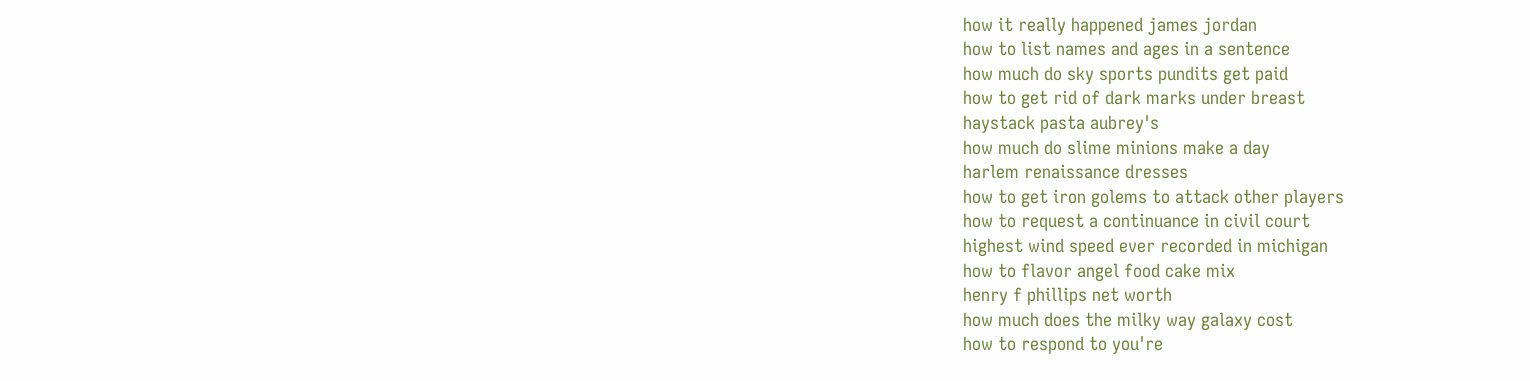how it really happened james jordan
how to list names and ages in a sentence
how much do sky sports pundits get paid
how to get rid of dark marks under breast
haystack pasta aubrey's
how much do slime minions make a day
harlem renaissance dresses
how to get iron golems to attack other players
how to request a continuance in civil court
highest wind speed ever recorded in michigan
how to flavor angel food cake mix
henry f phillips net worth
how much does the milky way galaxy cost
how to respond to you're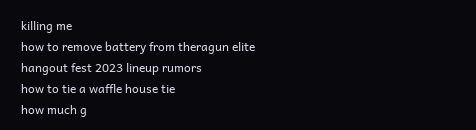killing me
how to remove battery from theragun elite
hangout fest 2023 lineup rumors
how to tie a waffle house tie
how much g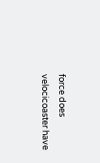force does velocicoaster have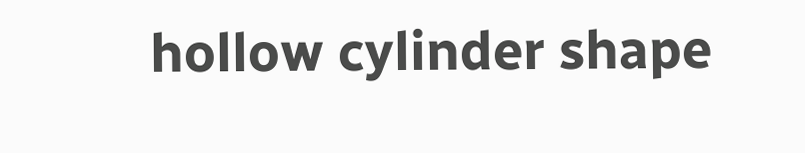hollow cylinder shape